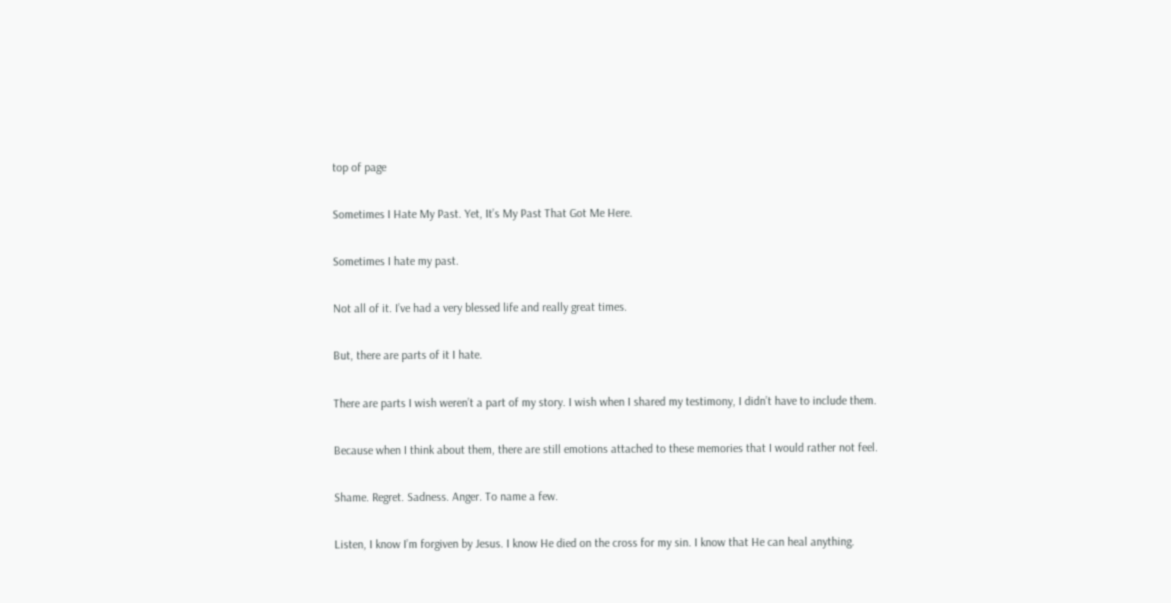top of page

Sometimes I Hate My Past. Yet, It’s My Past That Got Me Here.

Sometimes I hate my past.

Not all of it. I’ve had a very blessed life and really great times.

But, there are parts of it I hate.

There are parts I wish weren’t a part of my story. I wish when I shared my testimony, I didn’t have to include them.

Because when I think about them, there are still emotions attached to these memories that I would rather not feel.

Shame. Regret. Sadness. Anger. To name a few.

Listen, I know I’m forgiven by Jesus. I know He died on the cross for my sin. I know that He can heal anything.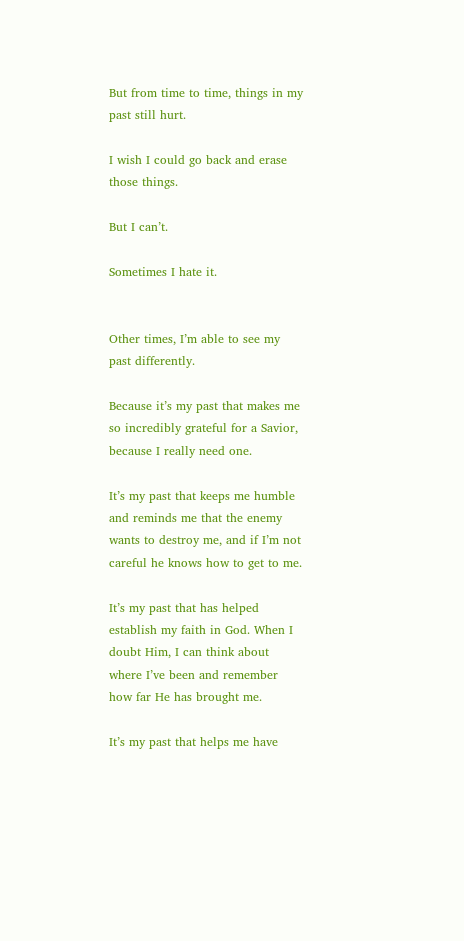But from time to time, things in my past still hurt.

I wish I could go back and erase those things.

But I can’t.

Sometimes I hate it.


Other times, I’m able to see my past differently.

Because it’s my past that makes me so incredibly grateful for a Savior, because I really need one.

It’s my past that keeps me humble and reminds me that the enemy wants to destroy me, and if I’m not careful he knows how to get to me.

It’s my past that has helped establish my faith in God. When I doubt Him, I can think about where I’ve been and remember how far He has brought me.

It’s my past that helps me have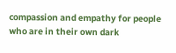compassion and empathy for people who are in their own dark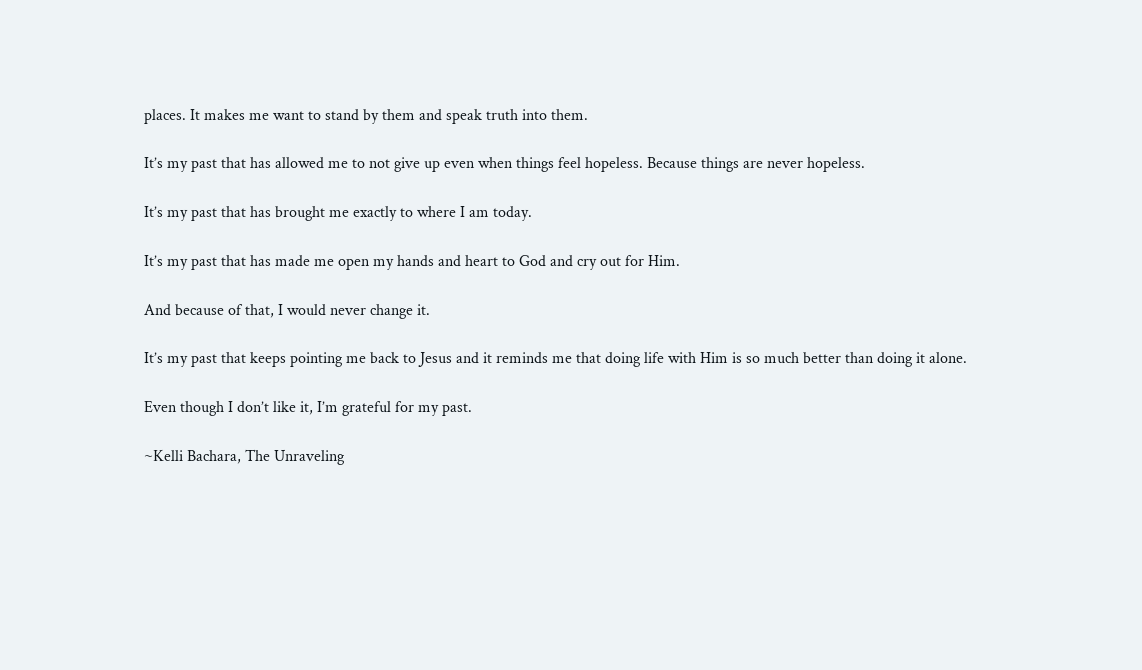places. It makes me want to stand by them and speak truth into them.

It’s my past that has allowed me to not give up even when things feel hopeless. Because things are never hopeless.

It’s my past that has brought me exactly to where I am today.

It’s my past that has made me open my hands and heart to God and cry out for Him.

And because of that, I would never change it.

It’s my past that keeps pointing me back to Jesus and it reminds me that doing life with Him is so much better than doing it alone.

Even though I don’t like it, I’m grateful for my past.

~Kelli Bachara, The Unraveling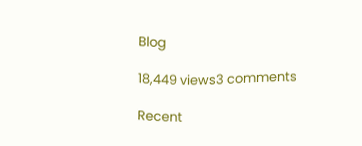Blog

18,449 views3 comments

Recent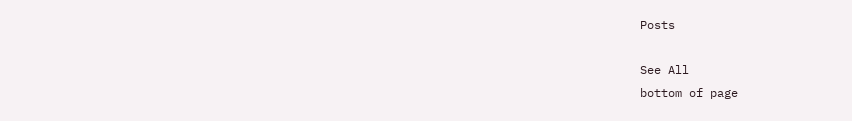Posts

See All
bottom of page